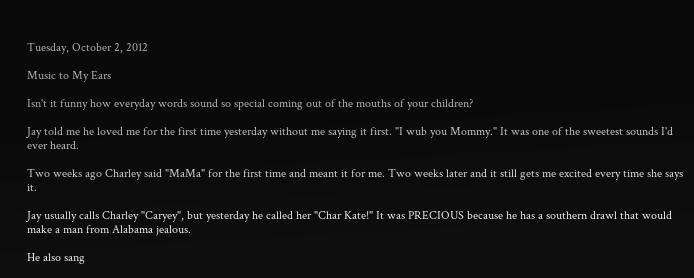Tuesday, October 2, 2012

Music to My Ears

Isn't it funny how everyday words sound so special coming out of the mouths of your children?

Jay told me he loved me for the first time yesterday without me saying it first. "I wub you Mommy." It was one of the sweetest sounds I'd ever heard.

Two weeks ago Charley said "MaMa" for the first time and meant it for me. Two weeks later and it still gets me excited every time she says it.

Jay usually calls Charley "Caryey", but yesterday he called her "Char Kate!" It was PRECIOUS because he has a southern drawl that would make a man from Alabama jealous.

He also sang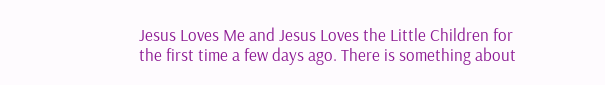Jesus Loves Me and Jesus Loves the Little Children for the first time a few days ago. There is something about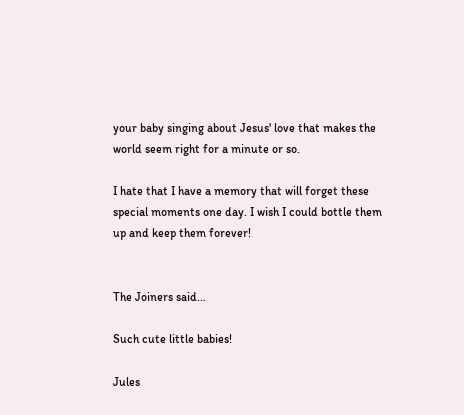your baby singing about Jesus' love that makes the world seem right for a minute or so.

I hate that I have a memory that will forget these special moments one day. I wish I could bottle them up and keep them forever!


The Joiners said...

Such cute little babies!

Jules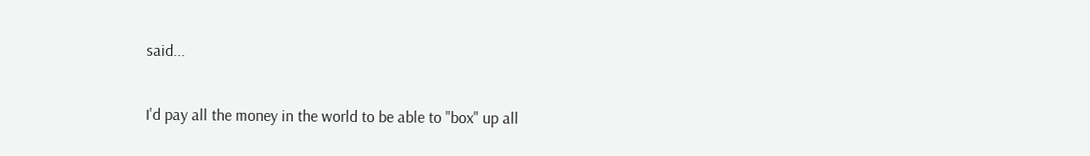said...

I'd pay all the money in the world to be able to "box" up all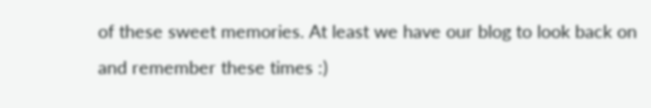of these sweet memories. At least we have our blog to look back on and remember these times :)